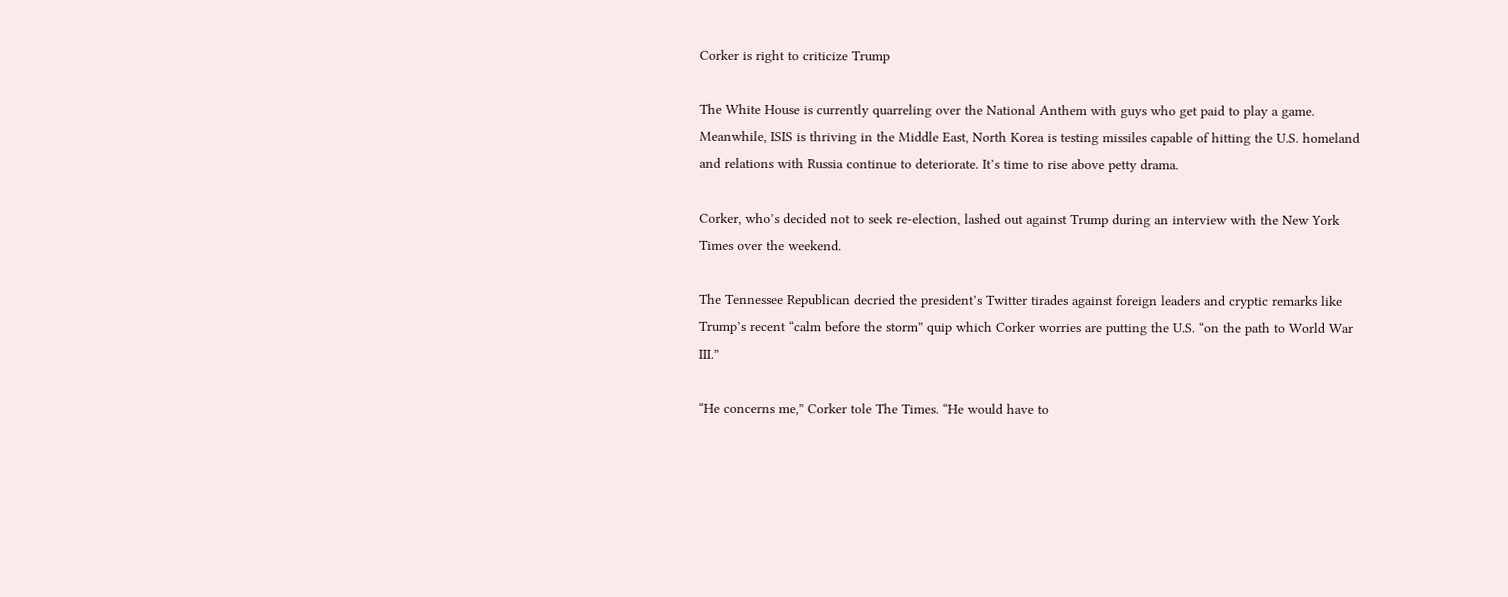Corker is right to criticize Trump

The White House is currently quarreling over the National Anthem with guys who get paid to play a game. Meanwhile, ISIS is thriving in the Middle East, North Korea is testing missiles capable of hitting the U.S. homeland and relations with Russia continue to deteriorate. It’s time to rise above petty drama.

Corker, who’s decided not to seek re-election, lashed out against Trump during an interview with the New York Times over the weekend.

The Tennessee Republican decried the president’s Twitter tirades against foreign leaders and cryptic remarks like Trump’s recent “calm before the storm” quip which Corker worries are putting the U.S. “on the path to World War III.”

“He concerns me,” Corker tole The Times. “He would have to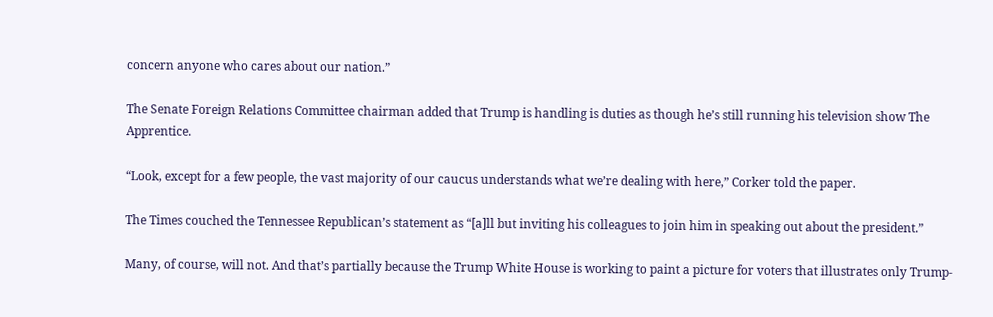concern anyone who cares about our nation.”

The Senate Foreign Relations Committee chairman added that Trump is handling is duties as though he’s still running his television show The Apprentice.

“Look, except for a few people, the vast majority of our caucus understands what we’re dealing with here,” Corker told the paper.

The Times couched the Tennessee Republican’s statement as “[a]ll but inviting his colleagues to join him in speaking out about the president.”

Many, of course, will not. And that’s partially because the Trump White House is working to paint a picture for voters that illustrates only Trump-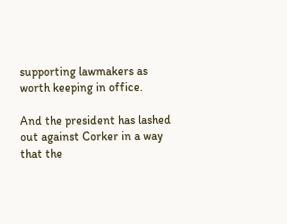supporting lawmakers as worth keeping in office.

And the president has lashed out against Corker in a way that the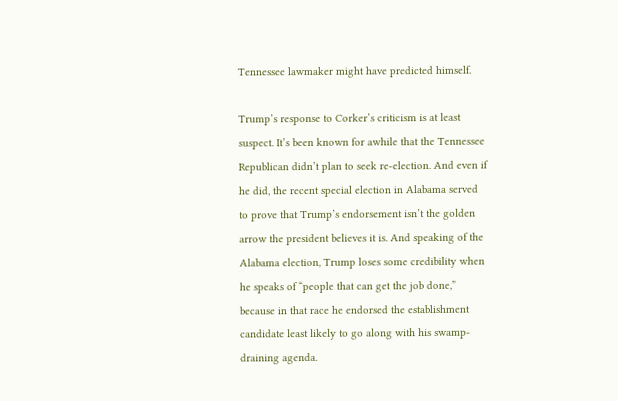Tennessee lawmaker might have predicted himself.

Trump’s response to Corker’s criticism is at least suspect. It’s been known for awhile that the Tennessee Republican didn’t plan to seek re-election. And even if he did, the recent special election in Alabama served to prove that Trump’s endorsement isn’t the golden arrow the president believes it is. And speaking of the Alabama election, Trump loses some credibility when he speaks of “people that can get the job done,” because in that race he endorsed the establishment candidate least likely to go along with his swamp-draining agenda.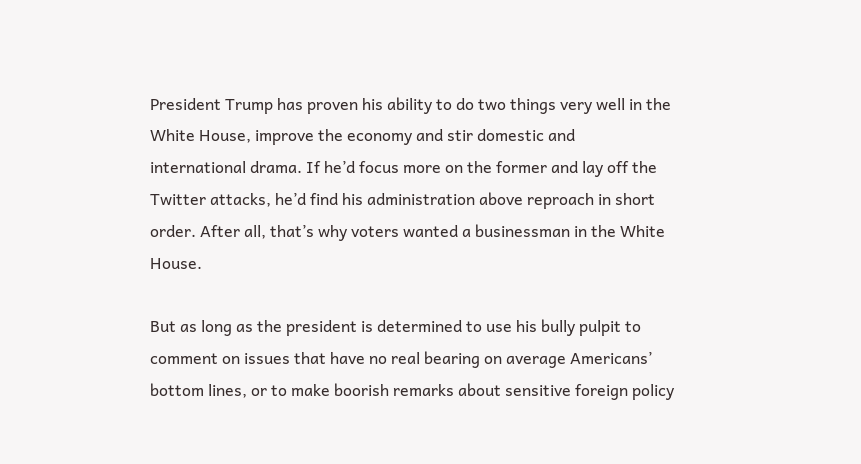President Trump has proven his ability to do two things very well in the White House, improve the economy and stir domestic and international drama. If he’d focus more on the former and lay off the Twitter attacks, he’d find his administration above reproach in short order. After all, that’s why voters wanted a businessman in the White House.

But as long as the president is determined to use his bully pulpit to comment on issues that have no real bearing on average Americans’ bottom lines, or to make boorish remarks about sensitive foreign policy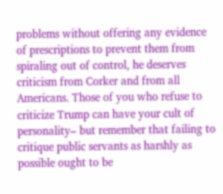problems without offering any evidence of prescriptions to prevent them from spiraling out of control, he deserves criticism from Corker and from all Americans. Those of you who refuse to criticize Trump can have your cult of personality– but remember that failing to critique public servants as harshly as possible ought to be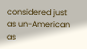considered just as un-American as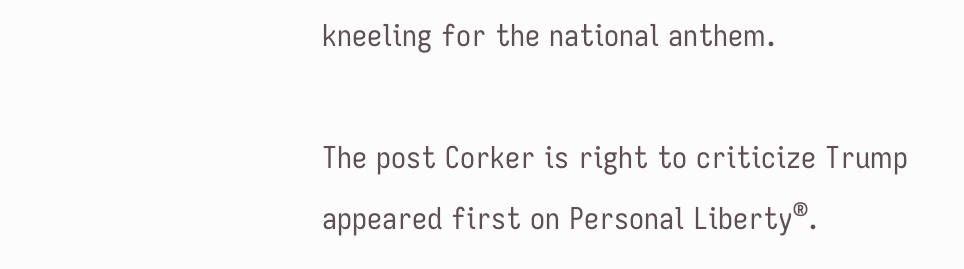kneeling for the national anthem.

The post Corker is right to criticize Trump appeared first on Personal Liberty®.